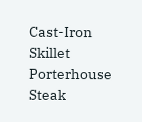Cast-Iron Skillet Porterhouse Steak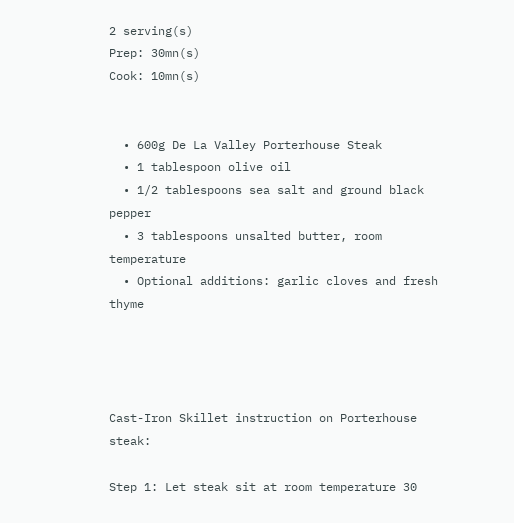2 serving(s)
Prep: 30mn(s)
Cook: 10mn(s)


  • 600g De La Valley Porterhouse Steak
  • 1 tablespoon olive oil
  • 1/2 tablespoons sea salt and ground black pepper
  • 3 tablespoons unsalted butter, room temperature
  • Optional additions: garlic cloves and fresh thyme




Cast-Iron Skillet instruction on Porterhouse steak:

Step 1: Let steak sit at room temperature 30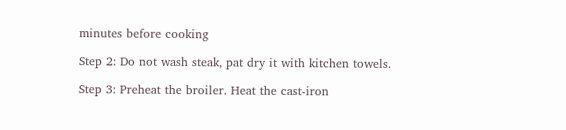minutes before cooking

Step 2: Do not wash steak, pat dry it with kitchen towels.

Step 3: Preheat the broiler. Heat the cast-iron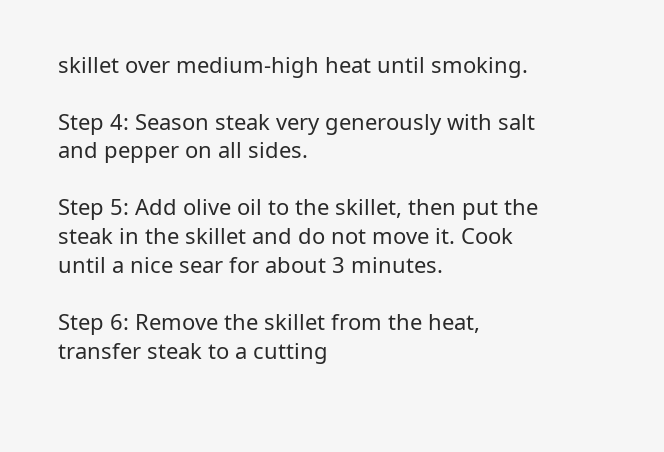skillet over medium-high heat until smoking.

Step 4: Season steak very generously with salt and pepper on all sides.

Step 5: Add olive oil to the skillet, then put the steak in the skillet and do not move it. Cook until a nice sear for about 3 minutes.

Step 6: Remove the skillet from the heat, transfer steak to a cutting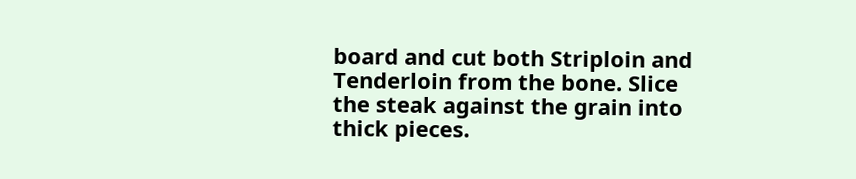board and cut both Striploin and Tenderloin from the bone. Slice the steak against the grain into thick pieces.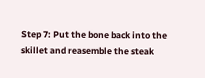Step 7: Put the bone back into the skillet and reasemble the steak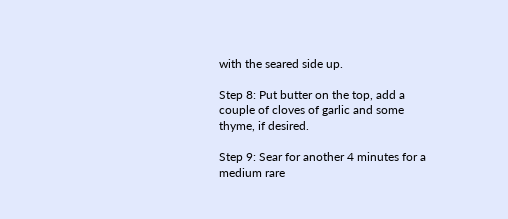with the seared side up.

Step 8: Put butter on the top, add a couple of cloves of garlic and some thyme, if desired.

Step 9: Sear for another 4 minutes for a medium rare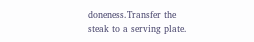doneness.Transfer the steak to a serving plate.